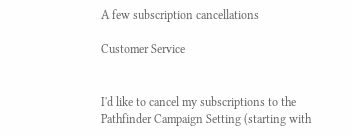A few subscription cancellations

Customer Service


I'd like to cancel my subscriptions to the Pathfinder Campaign Setting (starting with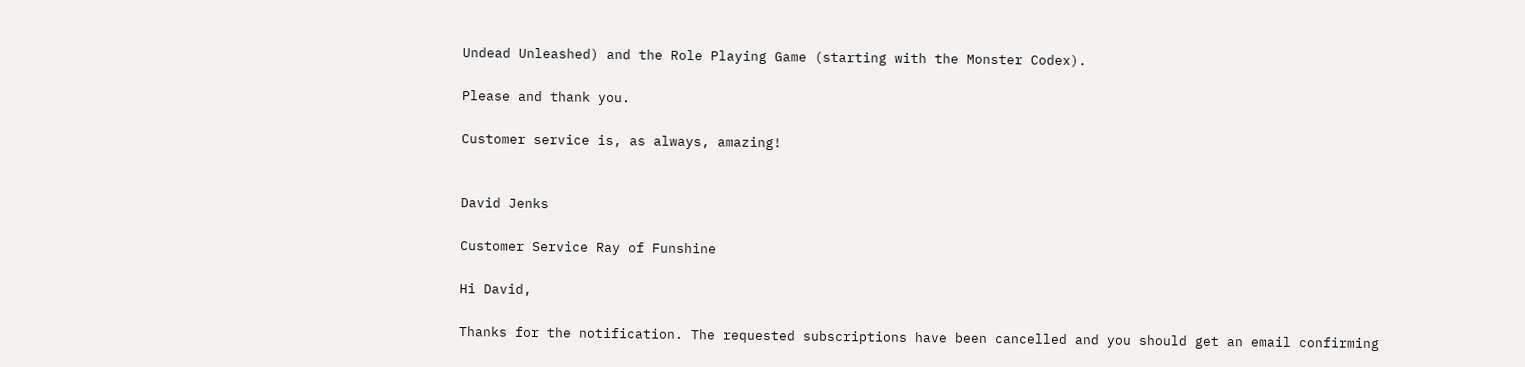Undead Unleashed) and the Role Playing Game (starting with the Monster Codex).

Please and thank you.

Customer service is, as always, amazing!


David Jenks

Customer Service Ray of Funshine

Hi David,

Thanks for the notification. The requested subscriptions have been cancelled and you should get an email confirming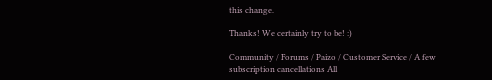this change.

Thanks! We certainly try to be! :)

Community / Forums / Paizo / Customer Service / A few subscription cancellations All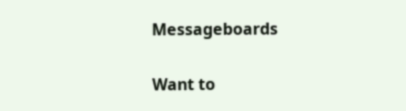Messageboards

Want to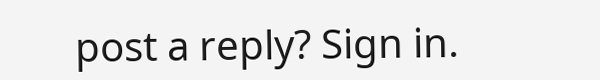post a reply? Sign in.